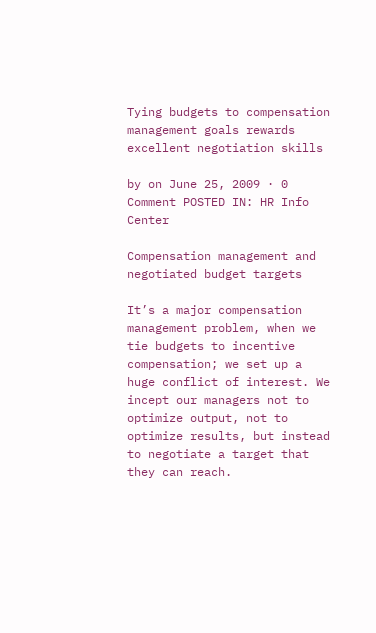Tying budgets to compensation management goals rewards excellent negotiation skills

by on June 25, 2009 · 0 Comment POSTED IN: HR Info Center

Compensation management and negotiated budget targets

It’s a major compensation management problem, when we tie budgets to incentive compensation; we set up a huge conflict of interest. We incept our managers not to optimize output, not to optimize results, but instead to negotiate a target that they can reach.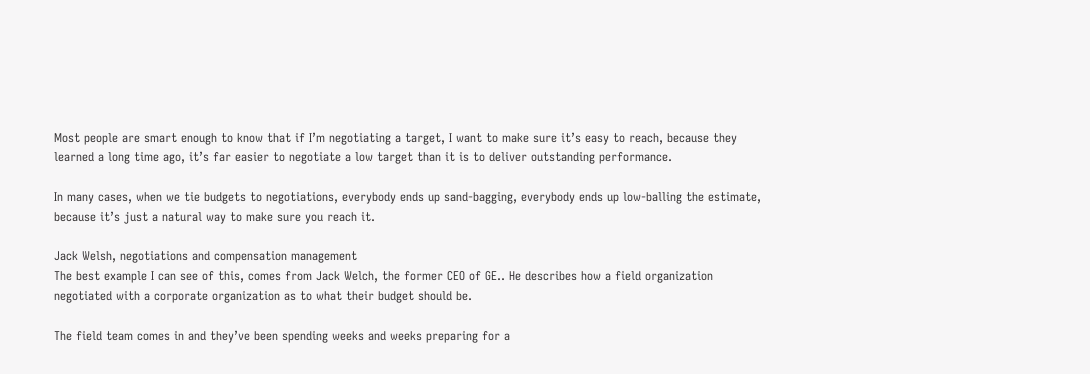Most people are smart enough to know that if I’m negotiating a target, I want to make sure it’s easy to reach, because they learned a long time ago, it’s far easier to negotiate a low target than it is to deliver outstanding performance.

In many cases, when we tie budgets to negotiations, everybody ends up sand-bagging, everybody ends up low-balling the estimate, because it’s just a natural way to make sure you reach it.

Jack Welsh, negotiations and compensation management
The best example I can see of this, comes from Jack Welch, the former CEO of GE.. He describes how a field organization negotiated with a corporate organization as to what their budget should be.

The field team comes in and they’ve been spending weeks and weeks preparing for a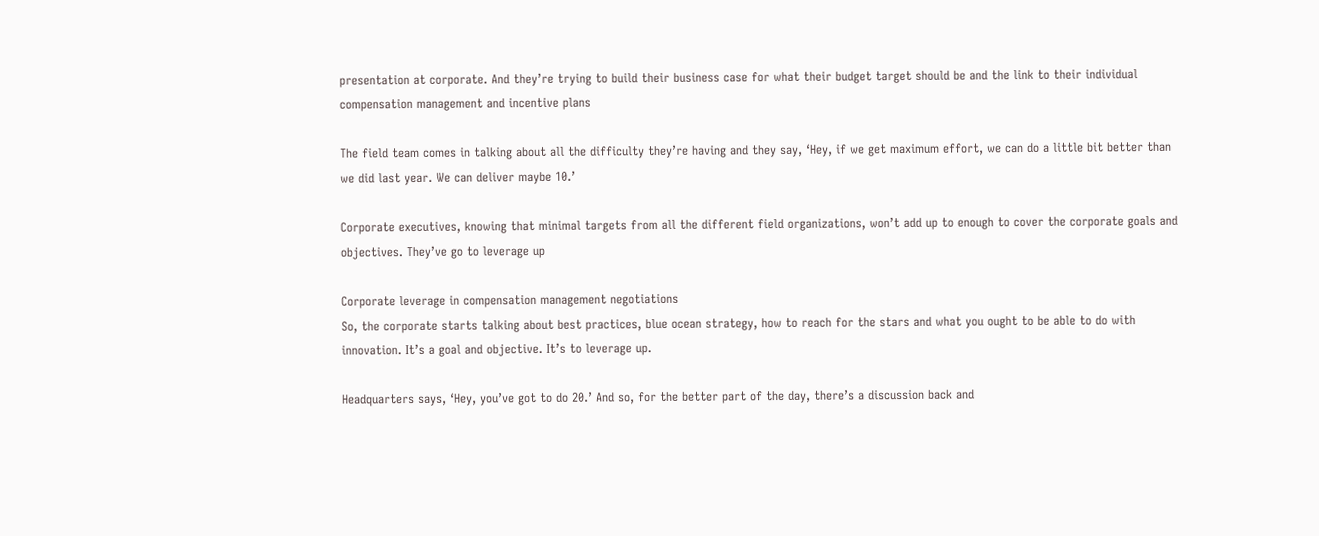presentation at corporate. And they’re trying to build their business case for what their budget target should be and the link to their individual compensation management and incentive plans

The field team comes in talking about all the difficulty they’re having and they say, ‘Hey, if we get maximum effort, we can do a little bit better than we did last year. We can deliver maybe 10.’

Corporate executives, knowing that minimal targets from all the different field organizations, won’t add up to enough to cover the corporate goals and objectives. They’ve go to leverage up

Corporate leverage in compensation management negotiations
So, the corporate starts talking about best practices, blue ocean strategy, how to reach for the stars and what you ought to be able to do with innovation. It’s a goal and objective. It’s to leverage up.

Headquarters says, ‘Hey, you’ve got to do 20.’ And so, for the better part of the day, there’s a discussion back and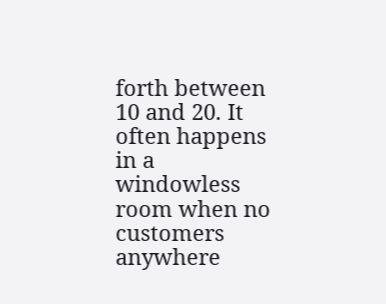forth between 10 and 20. It often happens in a windowless room when no customers anywhere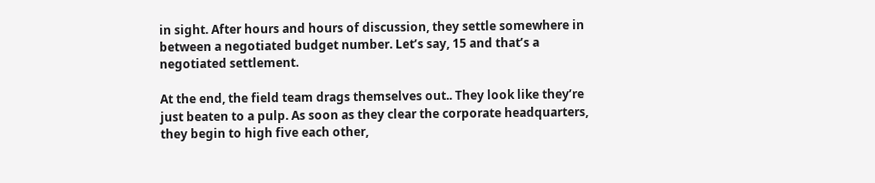in sight. After hours and hours of discussion, they settle somewhere in between a negotiated budget number. Let’s say, 15 and that’s a negotiated settlement.

At the end, the field team drags themselves out.. They look like they’re just beaten to a pulp. As soon as they clear the corporate headquarters, they begin to high five each other,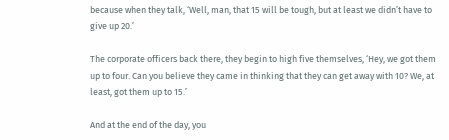because when they talk, ‘Well, man, that 15 will be tough, but at least we didn’t have to give up 20.’

The corporate officers back there, they begin to high five themselves, ‘Hey, we got them up to four. Can you believe they came in thinking that they can get away with 10? We, at least, got them up to 15.’

And at the end of the day, you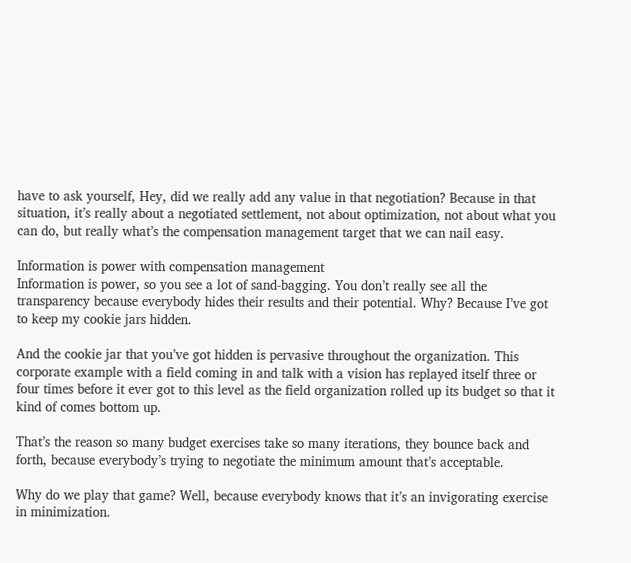have to ask yourself, Hey, did we really add any value in that negotiation? Because in that situation, it’s really about a negotiated settlement, not about optimization, not about what you can do, but really what’s the compensation management target that we can nail easy.

Information is power with compensation management
Information is power, so you see a lot of sand-bagging. You don’t really see all the transparency because everybody hides their results and their potential. Why? Because I’ve got to keep my cookie jars hidden.

And the cookie jar that you’ve got hidden is pervasive throughout the organization. This corporate example with a field coming in and talk with a vision has replayed itself three or four times before it ever got to this level as the field organization rolled up its budget so that it kind of comes bottom up.

That’s the reason so many budget exercises take so many iterations, they bounce back and forth, because everybody’s trying to negotiate the minimum amount that’s acceptable.

Why do we play that game? Well, because everybody knows that it’s an invigorating exercise in minimization.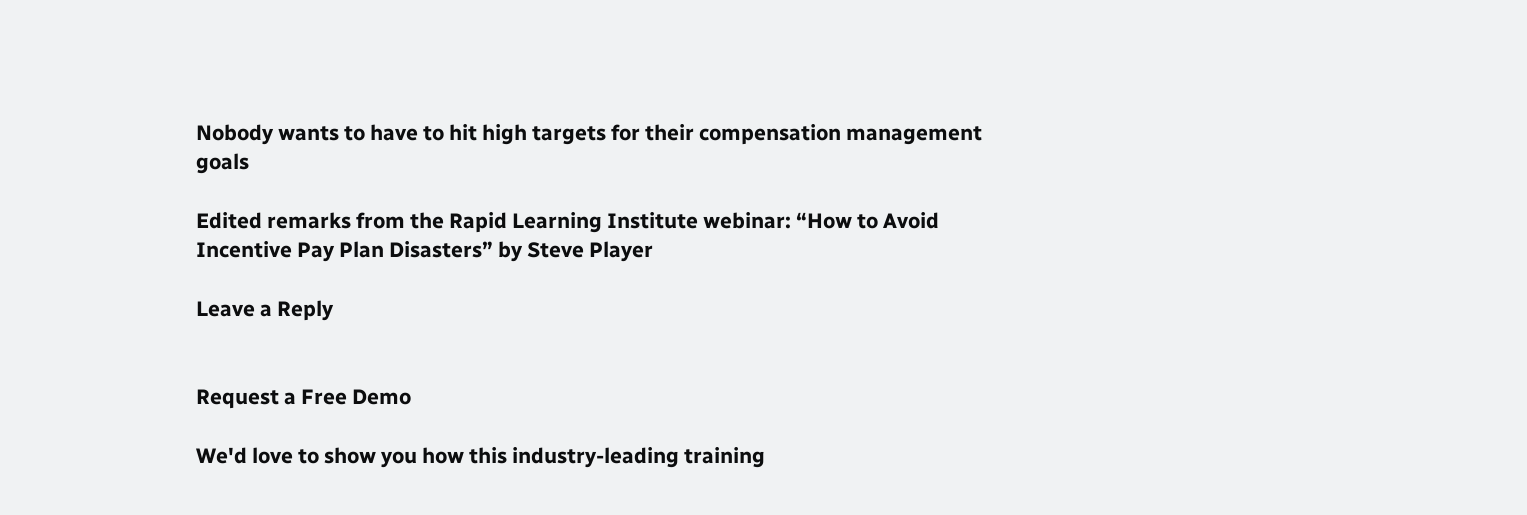Nobody wants to have to hit high targets for their compensation management goals

Edited remarks from the Rapid Learning Institute webinar: “How to Avoid Incentive Pay Plan Disasters” by Steve Player

Leave a Reply


Request a Free Demo

We'd love to show you how this industry-leading training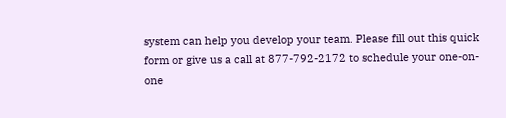system can help you develop your team. Please fill out this quick form or give us a call at 877-792-2172 to schedule your one-on-one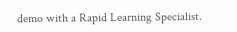demo with a Rapid Learning Specialist.